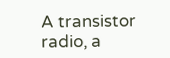A transistor radio, a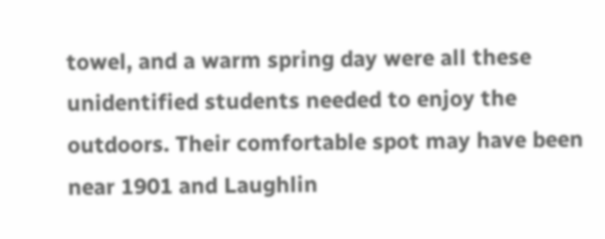towel, and a warm spring day were all these unidentified students needed to enjoy the outdoors. Their comfortable spot may have been near 1901 and Laughlin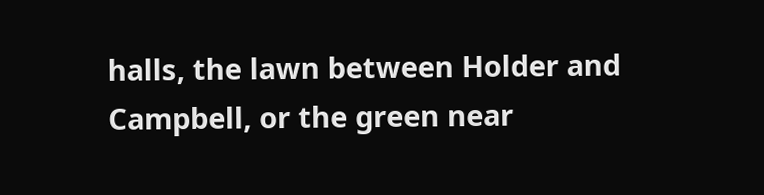halls, the lawn between Holder and Campbell, or the green near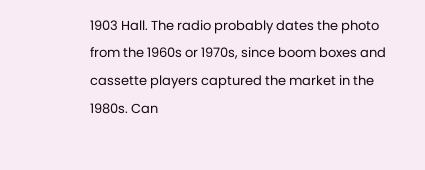1903 Hall. The radio probably dates the photo from the 1960s or 1970s, since boom boxes and cassette players captured the market in the 1980s. Can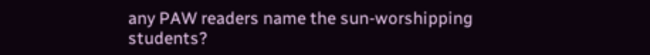any PAW readers name the sun-worshipping students?